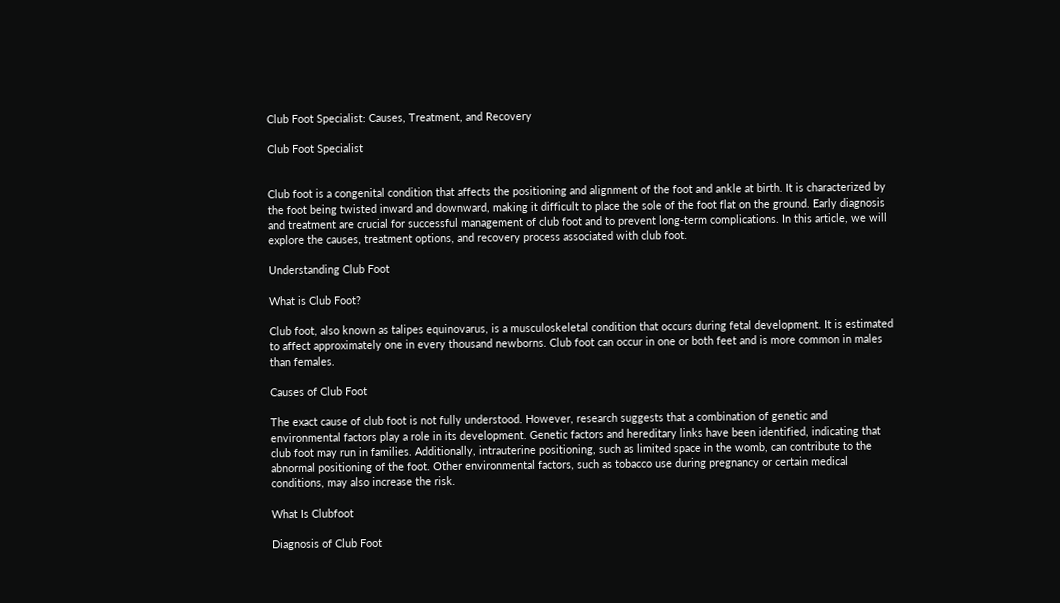Club Foot Specialist: Causes, Treatment, and Recovery

Club Foot Specialist


Club foot is a congenital condition that affects the positioning and alignment of the foot and ankle at birth. It is characterized by the foot being twisted inward and downward, making it difficult to place the sole of the foot flat on the ground. Early diagnosis and treatment are crucial for successful management of club foot and to prevent long-term complications. In this article, we will explore the causes, treatment options, and recovery process associated with club foot.

Understanding Club Foot

What is Club Foot?

Club foot, also known as talipes equinovarus, is a musculoskeletal condition that occurs during fetal development. It is estimated to affect approximately one in every thousand newborns. Club foot can occur in one or both feet and is more common in males than females.

Causes of Club Foot

The exact cause of club foot is not fully understood. However, research suggests that a combination of genetic and environmental factors play a role in its development. Genetic factors and hereditary links have been identified, indicating that club foot may run in families. Additionally, intrauterine positioning, such as limited space in the womb, can contribute to the abnormal positioning of the foot. Other environmental factors, such as tobacco use during pregnancy or certain medical conditions, may also increase the risk.

What Is Clubfoot

Diagnosis of Club Foot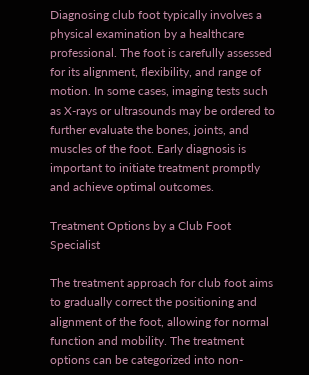Diagnosing club foot typically involves a physical examination by a healthcare professional. The foot is carefully assessed for its alignment, flexibility, and range of motion. In some cases, imaging tests such as X-rays or ultrasounds may be ordered to further evaluate the bones, joints, and muscles of the foot. Early diagnosis is important to initiate treatment promptly and achieve optimal outcomes.

Treatment Options by a Club Foot Specialist

The treatment approach for club foot aims to gradually correct the positioning and alignment of the foot, allowing for normal function and mobility. The treatment options can be categorized into non-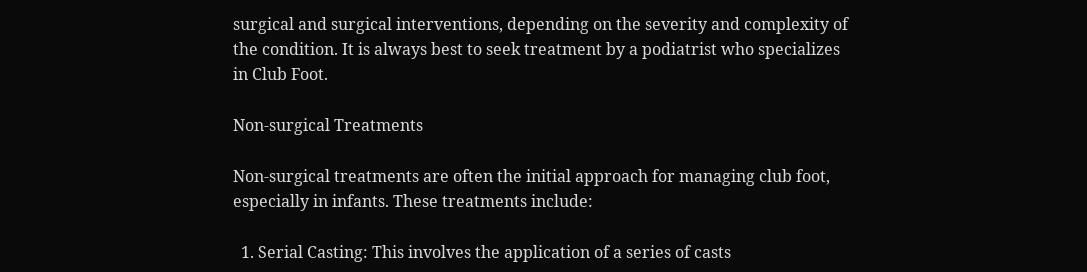surgical and surgical interventions, depending on the severity and complexity of the condition. It is always best to seek treatment by a podiatrist who specializes in Club Foot.

Non-surgical Treatments

Non-surgical treatments are often the initial approach for managing club foot, especially in infants. These treatments include:

  1. Serial Casting: This involves the application of a series of casts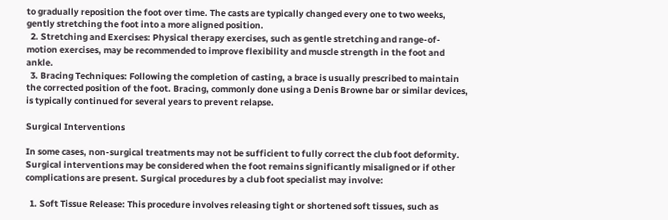to gradually reposition the foot over time. The casts are typically changed every one to two weeks, gently stretching the foot into a more aligned position.
  2. Stretching and Exercises: Physical therapy exercises, such as gentle stretching and range-of-motion exercises, may be recommended to improve flexibility and muscle strength in the foot and ankle.
  3. Bracing Techniques: Following the completion of casting, a brace is usually prescribed to maintain the corrected position of the foot. Bracing, commonly done using a Denis Browne bar or similar devices, is typically continued for several years to prevent relapse.

Surgical Interventions

In some cases, non-surgical treatments may not be sufficient to fully correct the club foot deformity. Surgical interventions may be considered when the foot remains significantly misaligned or if other complications are present. Surgical procedures by a club foot specialist may involve:

  1. Soft Tissue Release: This procedure involves releasing tight or shortened soft tissues, such as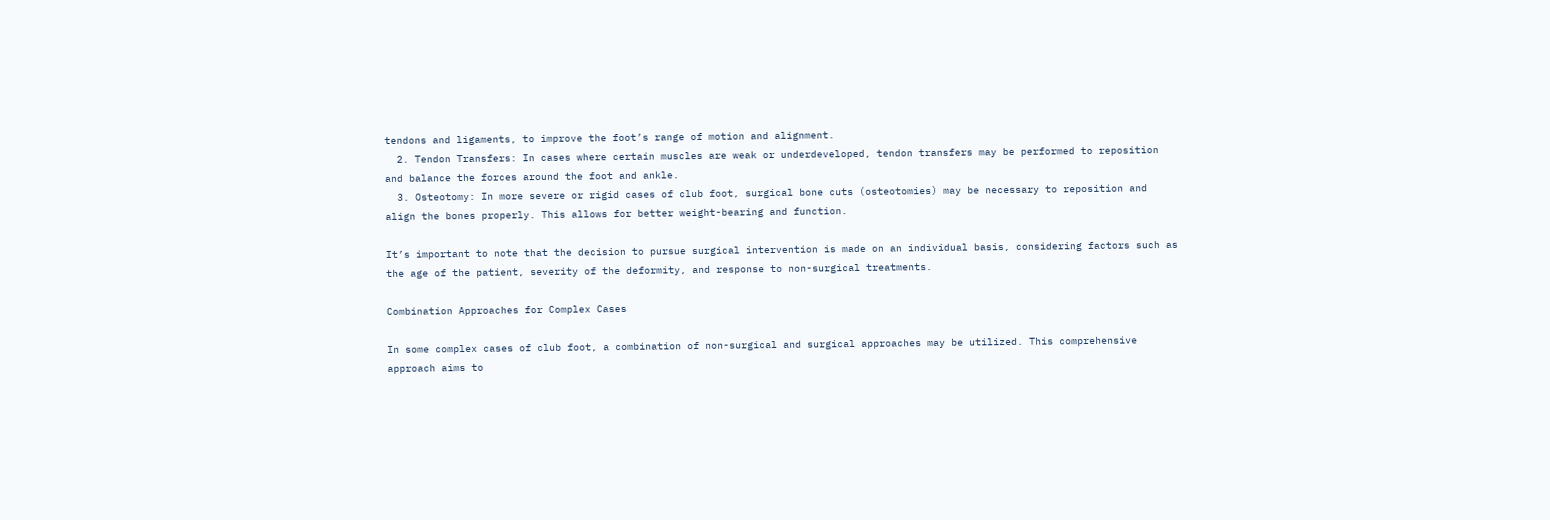tendons and ligaments, to improve the foot’s range of motion and alignment.
  2. Tendon Transfers: In cases where certain muscles are weak or underdeveloped, tendon transfers may be performed to reposition and balance the forces around the foot and ankle.
  3. Osteotomy: In more severe or rigid cases of club foot, surgical bone cuts (osteotomies) may be necessary to reposition and align the bones properly. This allows for better weight-bearing and function.

It’s important to note that the decision to pursue surgical intervention is made on an individual basis, considering factors such as the age of the patient, severity of the deformity, and response to non-surgical treatments.

Combination Approaches for Complex Cases

In some complex cases of club foot, a combination of non-surgical and surgical approaches may be utilized. This comprehensive approach aims to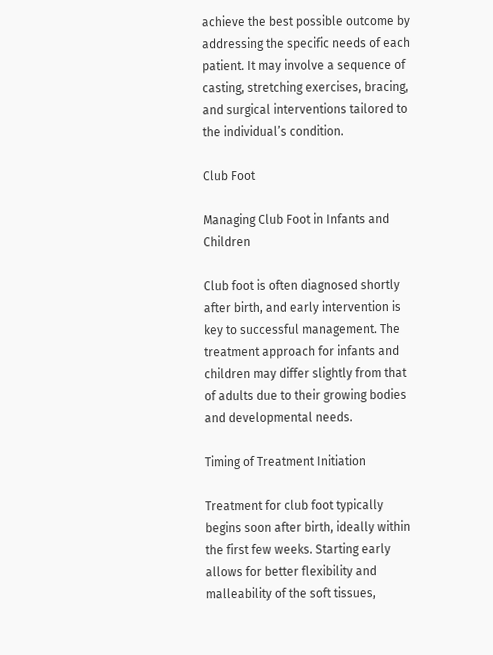achieve the best possible outcome by addressing the specific needs of each patient. It may involve a sequence of casting, stretching exercises, bracing, and surgical interventions tailored to the individual’s condition.

Club Foot

Managing Club Foot in Infants and Children

Club foot is often diagnosed shortly after birth, and early intervention is key to successful management. The treatment approach for infants and children may differ slightly from that of adults due to their growing bodies and developmental needs.

Timing of Treatment Initiation

Treatment for club foot typically begins soon after birth, ideally within the first few weeks. Starting early allows for better flexibility and malleability of the soft tissues,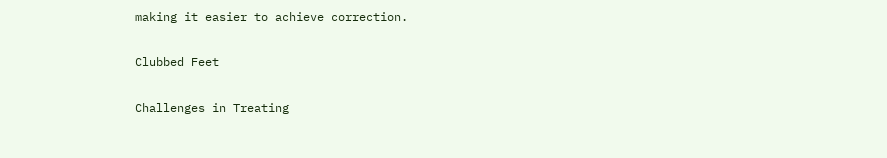making it easier to achieve correction.

Clubbed Feet

Challenges in Treating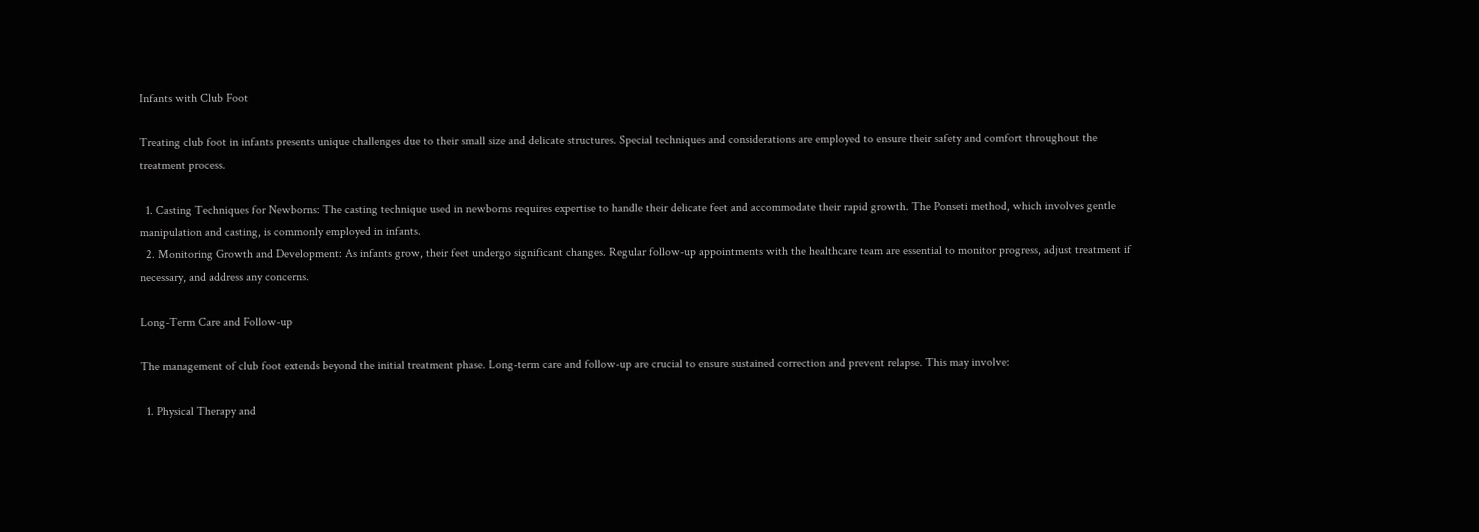Infants with Club Foot

Treating club foot in infants presents unique challenges due to their small size and delicate structures. Special techniques and considerations are employed to ensure their safety and comfort throughout the treatment process.

  1. Casting Techniques for Newborns: The casting technique used in newborns requires expertise to handle their delicate feet and accommodate their rapid growth. The Ponseti method, which involves gentle manipulation and casting, is commonly employed in infants.
  2. Monitoring Growth and Development: As infants grow, their feet undergo significant changes. Regular follow-up appointments with the healthcare team are essential to monitor progress, adjust treatment if necessary, and address any concerns.

Long-Term Care and Follow-up

The management of club foot extends beyond the initial treatment phase. Long-term care and follow-up are crucial to ensure sustained correction and prevent relapse. This may involve:

  1. Physical Therapy and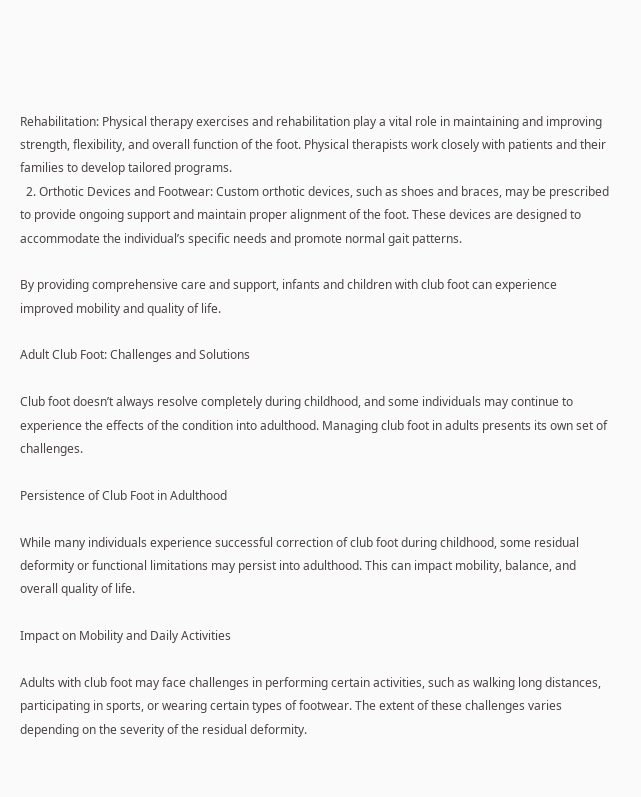Rehabilitation: Physical therapy exercises and rehabilitation play a vital role in maintaining and improving strength, flexibility, and overall function of the foot. Physical therapists work closely with patients and their families to develop tailored programs.
  2. Orthotic Devices and Footwear: Custom orthotic devices, such as shoes and braces, may be prescribed to provide ongoing support and maintain proper alignment of the foot. These devices are designed to accommodate the individual’s specific needs and promote normal gait patterns.

By providing comprehensive care and support, infants and children with club foot can experience improved mobility and quality of life.

Adult Club Foot: Challenges and Solutions

Club foot doesn’t always resolve completely during childhood, and some individuals may continue to experience the effects of the condition into adulthood. Managing club foot in adults presents its own set of challenges.

Persistence of Club Foot in Adulthood

While many individuals experience successful correction of club foot during childhood, some residual deformity or functional limitations may persist into adulthood. This can impact mobility, balance, and overall quality of life.

Impact on Mobility and Daily Activities

Adults with club foot may face challenges in performing certain activities, such as walking long distances, participating in sports, or wearing certain types of footwear. The extent of these challenges varies depending on the severity of the residual deformity.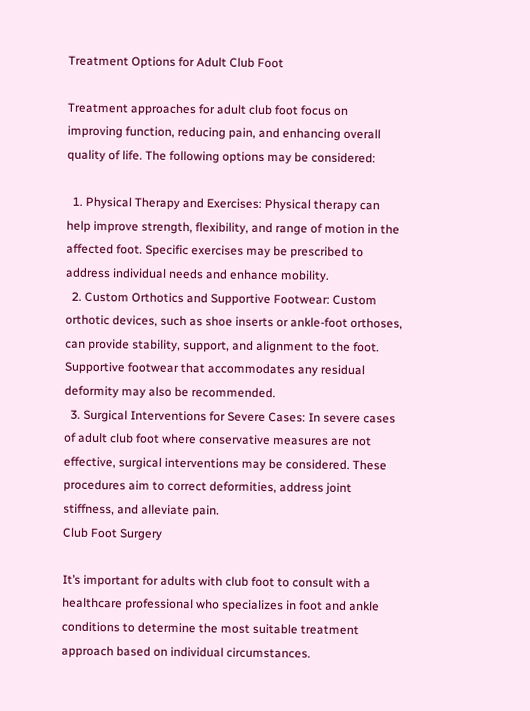Treatment Options for Adult Club Foot

Treatment approaches for adult club foot focus on improving function, reducing pain, and enhancing overall quality of life. The following options may be considered:

  1. Physical Therapy and Exercises: Physical therapy can help improve strength, flexibility, and range of motion in the affected foot. Specific exercises may be prescribed to address individual needs and enhance mobility.
  2. Custom Orthotics and Supportive Footwear: Custom orthotic devices, such as shoe inserts or ankle-foot orthoses, can provide stability, support, and alignment to the foot. Supportive footwear that accommodates any residual deformity may also be recommended.
  3. Surgical Interventions for Severe Cases: In severe cases of adult club foot where conservative measures are not effective, surgical interventions may be considered. These procedures aim to correct deformities, address joint stiffness, and alleviate pain.
Club Foot Surgery

It’s important for adults with club foot to consult with a healthcare professional who specializes in foot and ankle conditions to determine the most suitable treatment approach based on individual circumstances.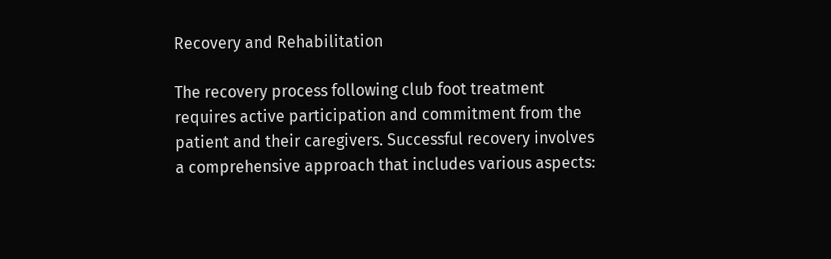Recovery and Rehabilitation

The recovery process following club foot treatment requires active participation and commitment from the patient and their caregivers. Successful recovery involves a comprehensive approach that includes various aspects: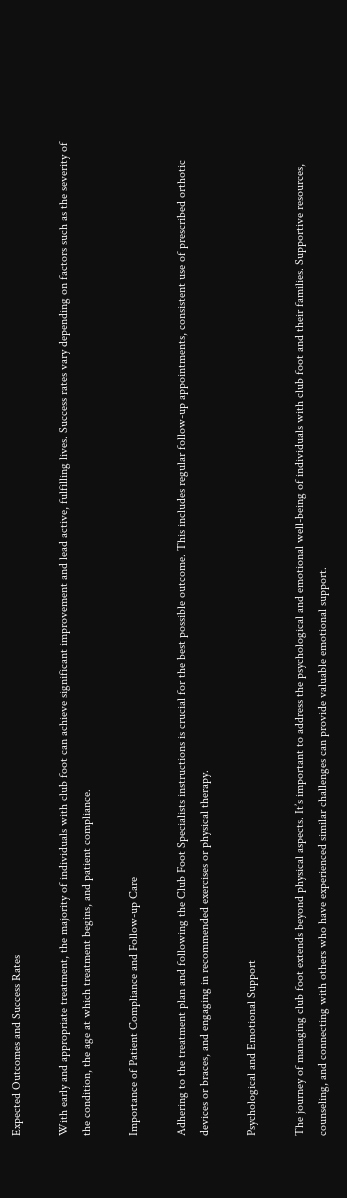Expected Outcomes and Success Rates

With early and appropriate treatment, the majority of individuals with club foot can achieve significant improvement and lead active, fulfilling lives. Success rates vary depending on factors such as the severity of the condition, the age at which treatment begins, and patient compliance.

Importance of Patient Compliance and Follow-up Care

Adhering to the treatment plan and following the Club Foot Specialists instructions is crucial for the best possible outcome. This includes regular follow-up appointments, consistent use of prescribed orthotic devices or braces, and engaging in recommended exercises or physical therapy.

Psychological and Emotional Support

The journey of managing club foot extends beyond physical aspects. It’s important to address the psychological and emotional well-being of individuals with club foot and their families. Supportive resources, counseling, and connecting with others who have experienced similar challenges can provide valuable emotional support.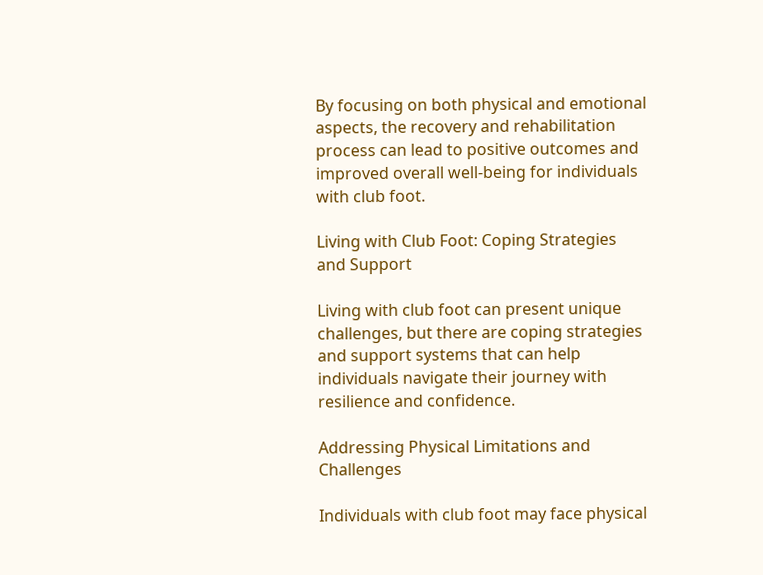By focusing on both physical and emotional aspects, the recovery and rehabilitation process can lead to positive outcomes and improved overall well-being for individuals with club foot.

Living with Club Foot: Coping Strategies and Support

Living with club foot can present unique challenges, but there are coping strategies and support systems that can help individuals navigate their journey with resilience and confidence.

Addressing Physical Limitations and Challenges

Individuals with club foot may face physical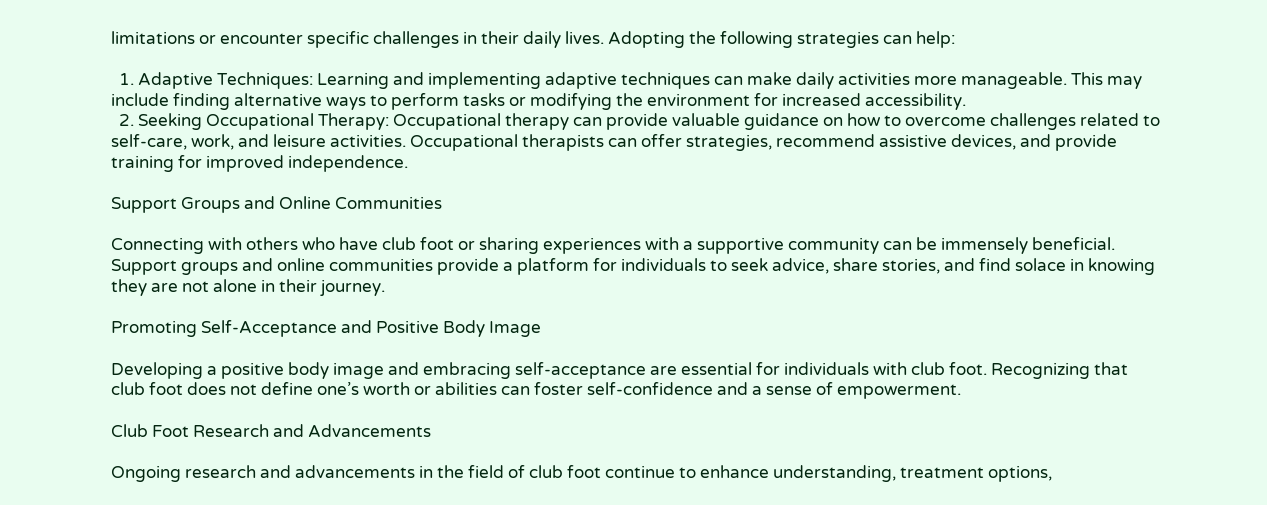limitations or encounter specific challenges in their daily lives. Adopting the following strategies can help:

  1. Adaptive Techniques: Learning and implementing adaptive techniques can make daily activities more manageable. This may include finding alternative ways to perform tasks or modifying the environment for increased accessibility.
  2. Seeking Occupational Therapy: Occupational therapy can provide valuable guidance on how to overcome challenges related to self-care, work, and leisure activities. Occupational therapists can offer strategies, recommend assistive devices, and provide training for improved independence.

Support Groups and Online Communities

Connecting with others who have club foot or sharing experiences with a supportive community can be immensely beneficial. Support groups and online communities provide a platform for individuals to seek advice, share stories, and find solace in knowing they are not alone in their journey.

Promoting Self-Acceptance and Positive Body Image

Developing a positive body image and embracing self-acceptance are essential for individuals with club foot. Recognizing that club foot does not define one’s worth or abilities can foster self-confidence and a sense of empowerment.

Club Foot Research and Advancements

Ongoing research and advancements in the field of club foot continue to enhance understanding, treatment options,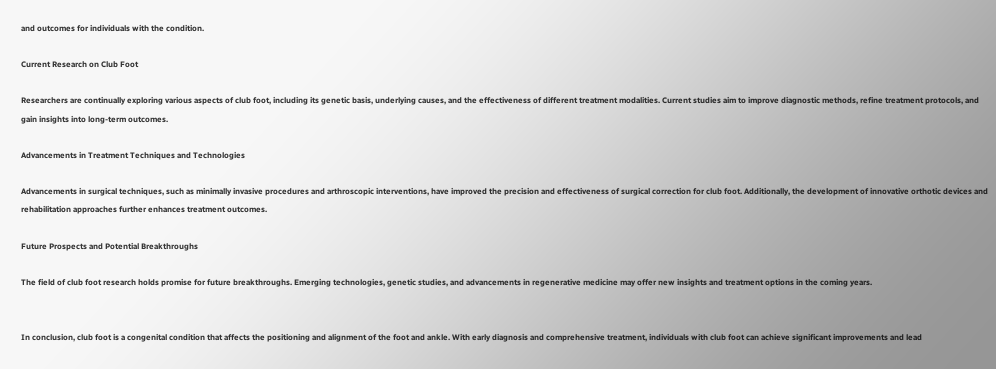and outcomes for individuals with the condition.

Current Research on Club Foot

Researchers are continually exploring various aspects of club foot, including its genetic basis, underlying causes, and the effectiveness of different treatment modalities. Current studies aim to improve diagnostic methods, refine treatment protocols, and gain insights into long-term outcomes.

Advancements in Treatment Techniques and Technologies

Advancements in surgical techniques, such as minimally invasive procedures and arthroscopic interventions, have improved the precision and effectiveness of surgical correction for club foot. Additionally, the development of innovative orthotic devices and rehabilitation approaches further enhances treatment outcomes.

Future Prospects and Potential Breakthroughs

The field of club foot research holds promise for future breakthroughs. Emerging technologies, genetic studies, and advancements in regenerative medicine may offer new insights and treatment options in the coming years.


In conclusion, club foot is a congenital condition that affects the positioning and alignment of the foot and ankle. With early diagnosis and comprehensive treatment, individuals with club foot can achieve significant improvements and lead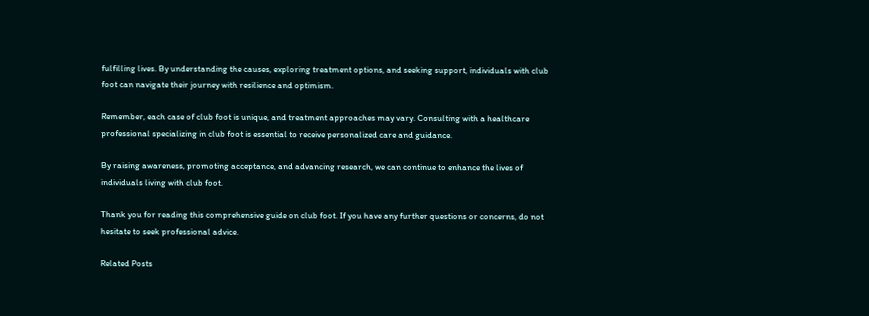fulfilling lives. By understanding the causes, exploring treatment options, and seeking support, individuals with club foot can navigate their journey with resilience and optimism.

Remember, each case of club foot is unique, and treatment approaches may vary. Consulting with a healthcare professional specializing in club foot is essential to receive personalized care and guidance.

By raising awareness, promoting acceptance, and advancing research, we can continue to enhance the lives of individuals living with club foot.

Thank you for reading this comprehensive guide on club foot. If you have any further questions or concerns, do not hesitate to seek professional advice.

Related Posts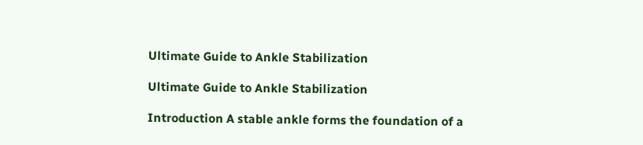Ultimate Guide to Ankle Stabilization

Ultimate Guide to Ankle Stabilization

Introduction A stable ankle forms the foundation of a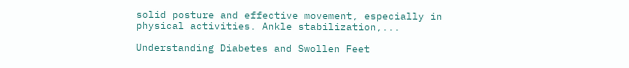solid posture and effective movement, especially in physical activities. Ankle stabilization,...

Understanding Diabetes and Swollen Feet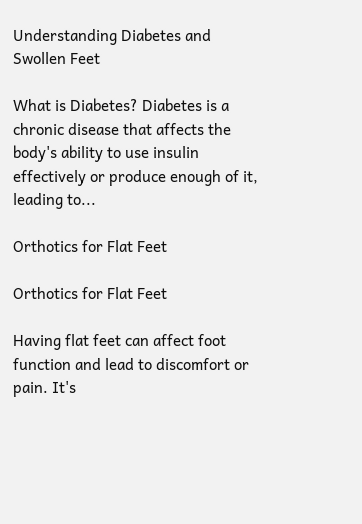Understanding Diabetes and Swollen Feet

What is Diabetes? Diabetes is a chronic disease that affects the body's ability to use insulin effectively or produce enough of it, leading to...

Orthotics for Flat Feet

Orthotics for Flat Feet

Having flat feet can affect foot function and lead to discomfort or pain. It's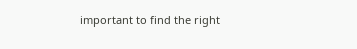important to find the right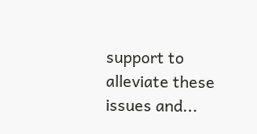support to alleviate these issues and...